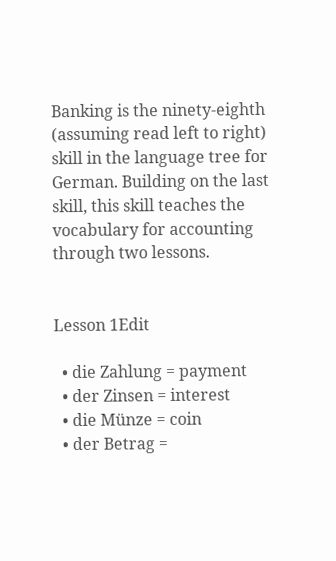Banking is the ninety-eighth (assuming read left to right) skill in the language tree for German. Building on the last skill, this skill teaches the vocabulary for accounting through two lessons.


Lesson 1Edit

  • die Zahlung = payment
  • der Zinsen = interest
  • die Münze = coin
  • der Betrag =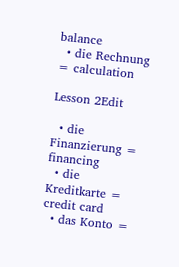balance
  • die Rechnung = calculation

Lesson 2Edit

  • die Finanzierung = financing
  • die Kreditkarte = credit card
  • das Konto =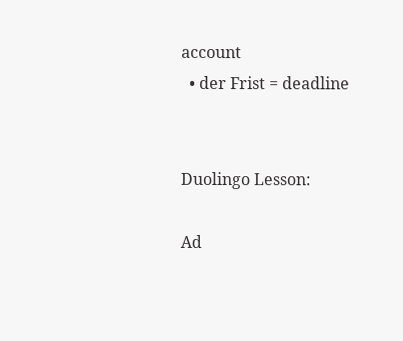account
  • der Frist = deadline


Duolingo Lesson:

Ad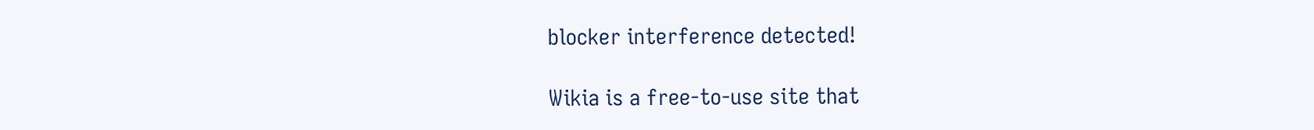blocker interference detected!

Wikia is a free-to-use site that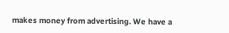makes money from advertising. We have a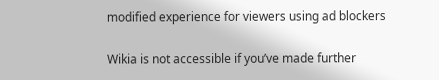modified experience for viewers using ad blockers

Wikia is not accessible if you’ve made further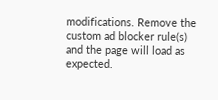modifications. Remove the custom ad blocker rule(s) and the page will load as expected.